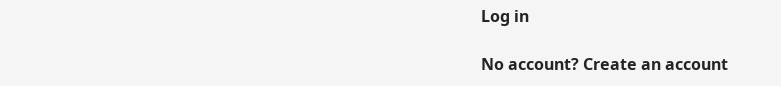Log in

No account? Create an account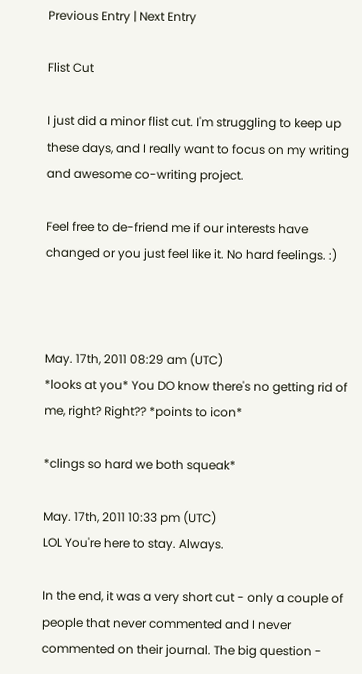Previous Entry | Next Entry

Flist Cut

I just did a minor flist cut. I'm struggling to keep up these days, and I really want to focus on my writing and awesome co-writing project.

Feel free to de-friend me if our interests have changed or you just feel like it. No hard feelings. :)



May. 17th, 2011 08:29 am (UTC)
*looks at you* You DO know there's no getting rid of me, right? Right?? *points to icon*

*clings so hard we both squeak*

May. 17th, 2011 10:33 pm (UTC)
LOL You're here to stay. Always.

In the end, it was a very short cut - only a couple of people that never commented and I never commented on their journal. The big question -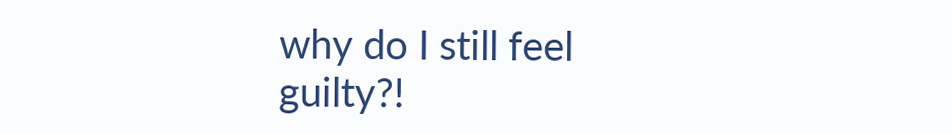why do I still feel guilty?!